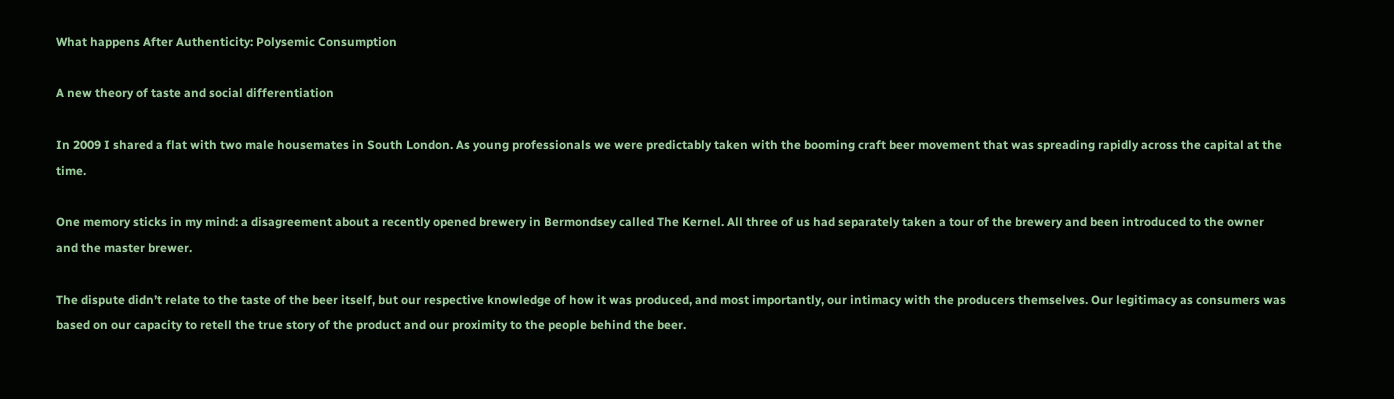What happens After Authenticity: Polysemic Consumption

A new theory of taste and social differentiation

In 2009 I shared a flat with two male housemates in South London. As young professionals we were predictably taken with the booming craft beer movement that was spreading rapidly across the capital at the time.

One memory sticks in my mind: a disagreement about a recently opened brewery in Bermondsey called The Kernel. All three of us had separately taken a tour of the brewery and been introduced to the owner and the master brewer.

The dispute didn’t relate to the taste of the beer itself, but our respective knowledge of how it was produced, and most importantly, our intimacy with the producers themselves. Our legitimacy as consumers was based on our capacity to retell the true story of the product and our proximity to the people behind the beer.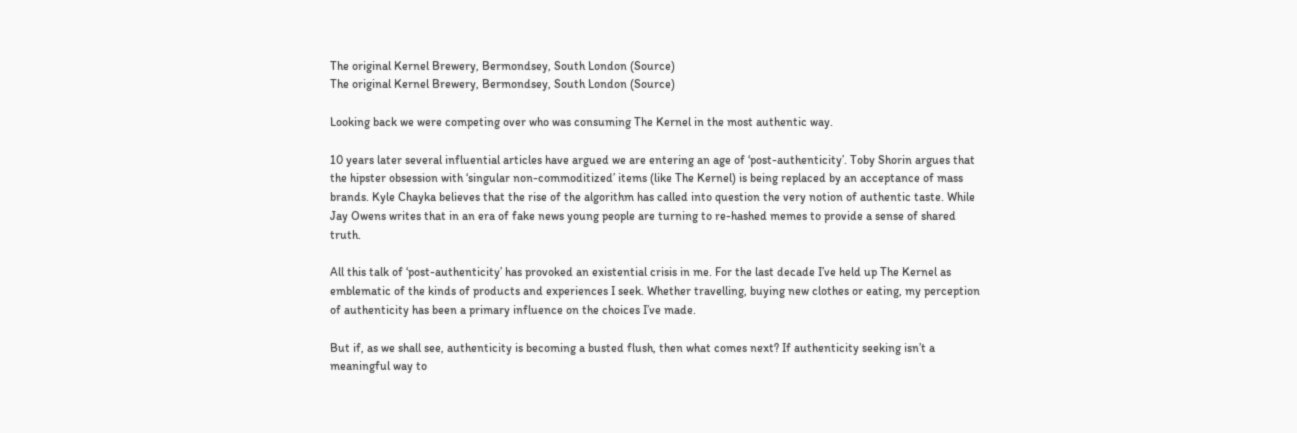The original Kernel Brewery, Bermondsey, South London (Source)
The original Kernel Brewery, Bermondsey, South London (Source)

Looking back we were competing over who was consuming The Kernel in the most authentic way.

10 years later several influential articles have argued we are entering an age of ‘post-authenticity’. Toby Shorin argues that the hipster obsession with ‘singular non-commoditized’ items (like The Kernel) is being replaced by an acceptance of mass brands. Kyle Chayka believes that the rise of the algorithm has called into question the very notion of authentic taste. While Jay Owens writes that in an era of fake news young people are turning to re-hashed memes to provide a sense of shared truth.

All this talk of ‘post-authenticity’ has provoked an existential crisis in me. For the last decade I’ve held up The Kernel as emblematic of the kinds of products and experiences I seek. Whether travelling, buying new clothes or eating, my perception of authenticity has been a primary influence on the choices I’ve made.

But if, as we shall see, authenticity is becoming a busted flush, then what comes next? If authenticity seeking isn’t a meaningful way to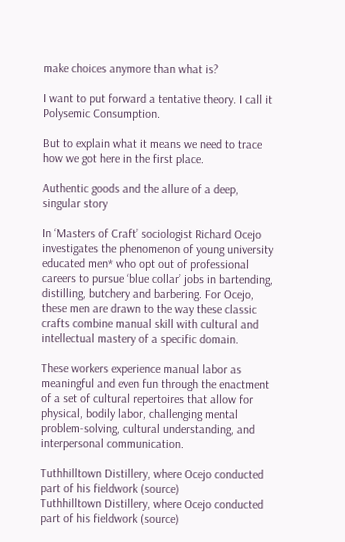make choices anymore than what is?

I want to put forward a tentative theory. I call it Polysemic Consumption.

But to explain what it means we need to trace how we got here in the first place.

Authentic goods and the allure of a deep, singular story

In ‘Masters of Craft’ sociologist Richard Ocejo investigates the phenomenon of young university educated men* who opt out of professional careers to pursue ‘blue collar’ jobs in bartending, distilling, butchery and barbering. For Ocejo, these men are drawn to the way these classic crafts combine manual skill with cultural and intellectual mastery of a specific domain.

These workers experience manual labor as meaningful and even fun through the enactment of a set of cultural repertoires that allow for physical, bodily labor, challenging mental problem-solving, cultural understanding, and interpersonal communication.

Tuthhilltown Distillery, where Ocejo conducted part of his fieldwork (source)
Tuthhilltown Distillery, where Ocejo conducted part of his fieldwork (source)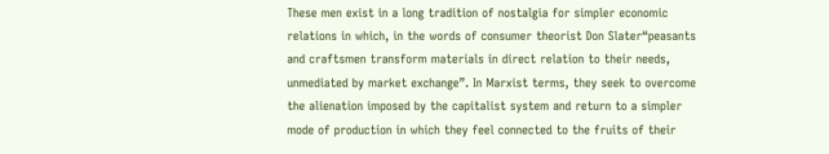These men exist in a long tradition of nostalgia for simpler economic relations in which, in the words of consumer theorist Don Slater“peasants and craftsmen transform materials in direct relation to their needs, unmediated by market exchange”. In Marxist terms, they seek to overcome the alienation imposed by the capitalist system and return to a simpler mode of production in which they feel connected to the fruits of their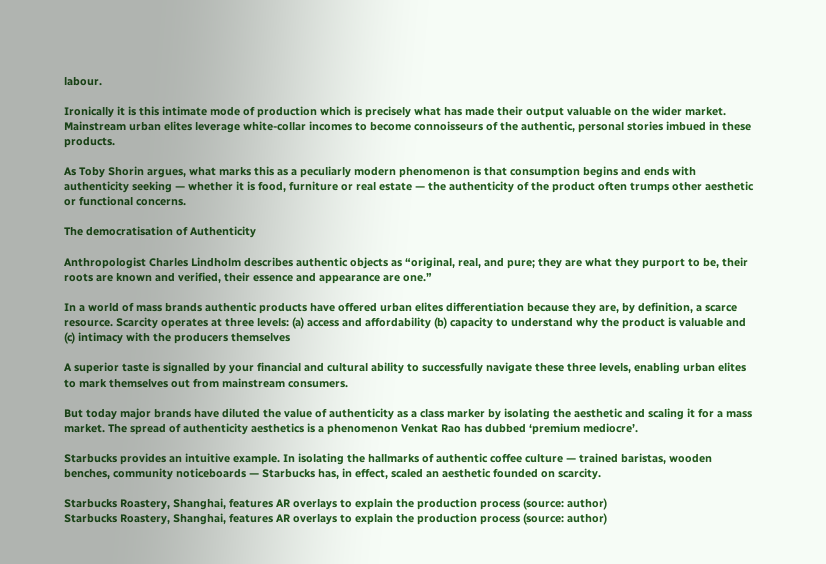labour.

Ironically it is this intimate mode of production which is precisely what has made their output valuable on the wider market. Mainstream urban elites leverage white-collar incomes to become connoisseurs of the authentic, personal stories imbued in these products.

As Toby Shorin argues, what marks this as a peculiarly modern phenomenon is that consumption begins and ends with authenticity seeking — whether it is food, furniture or real estate — the authenticity of the product often trumps other aesthetic or functional concerns.

The democratisation of Authenticity

Anthropologist Charles Lindholm describes authentic objects as “original, real, and pure; they are what they purport to be, their roots are known and verified, their essence and appearance are one.”

In a world of mass brands authentic products have offered urban elites differentiation because they are, by definition, a scarce resource. Scarcity operates at three levels: (a) access and affordability (b) capacity to understand why the product is valuable and (c) intimacy with the producers themselves

A superior taste is signalled by your financial and cultural ability to successfully navigate these three levels, enabling urban elites to mark themselves out from mainstream consumers.

But today major brands have diluted the value of authenticity as a class marker by isolating the aesthetic and scaling it for a mass market. The spread of authenticity aesthetics is a phenomenon Venkat Rao has dubbed ‘premium mediocre’.

Starbucks provides an intuitive example. In isolating the hallmarks of authentic coffee culture — trained baristas, wooden benches, community noticeboards — Starbucks has, in effect, scaled an aesthetic founded on scarcity.

Starbucks Roastery, Shanghai, features AR overlays to explain the production process (source: author)
Starbucks Roastery, Shanghai, features AR overlays to explain the production process (source: author)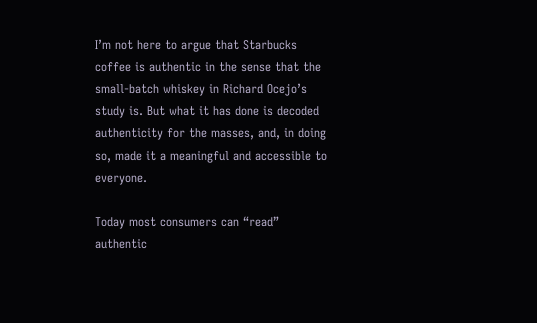I’m not here to argue that Starbucks coffee is authentic in the sense that the small-batch whiskey in Richard Ocejo’s study is. But what it has done is decoded authenticity for the masses, and, in doing so, made it a meaningful and accessible to everyone.

Today most consumers can “read” authentic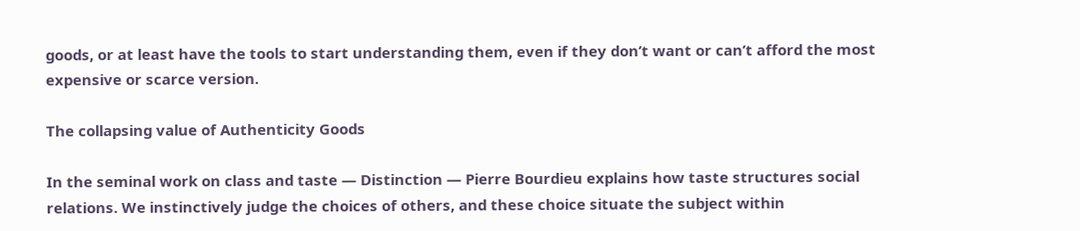goods, or at least have the tools to start understanding them, even if they don’t want or can’t afford the most expensive or scarce version.

The collapsing value of Authenticity Goods

In the seminal work on class and taste — Distinction — Pierre Bourdieu explains how taste structures social relations. We instinctively judge the choices of others, and these choice situate the subject within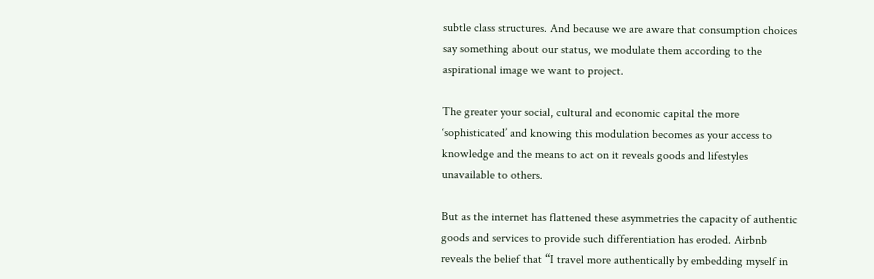subtle class structures. And because we are aware that consumption choices say something about our status, we modulate them according to the aspirational image we want to project.

The greater your social, cultural and economic capital the more ‘sophisticated’ and knowing this modulation becomes as your access to knowledge and the means to act on it reveals goods and lifestyles unavailable to others.

But as the internet has flattened these asymmetries the capacity of authentic goods and services to provide such differentiation has eroded. Airbnb reveals the belief that “I travel more authentically by embedding myself in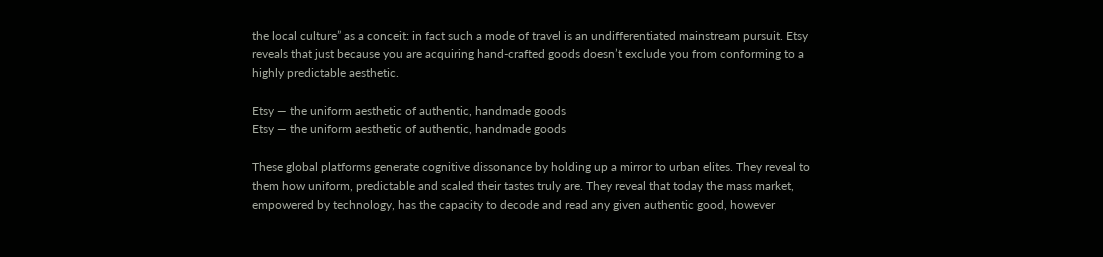the local culture” as a conceit: in fact such a mode of travel is an undifferentiated mainstream pursuit. Etsy reveals that just because you are acquiring hand-crafted goods doesn’t exclude you from conforming to a highly predictable aesthetic.

Etsy — the uniform aesthetic of authentic, handmade goods
Etsy — the uniform aesthetic of authentic, handmade goods

These global platforms generate cognitive dissonance by holding up a mirror to urban elites. They reveal to them how uniform, predictable and scaled their tastes truly are. They reveal that today the mass market, empowered by technology, has the capacity to decode and read any given authentic good, however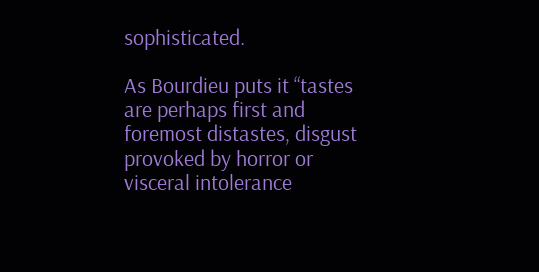sophisticated.

As Bourdieu puts it “tastes are perhaps first and foremost distastes, disgust provoked by horror or visceral intolerance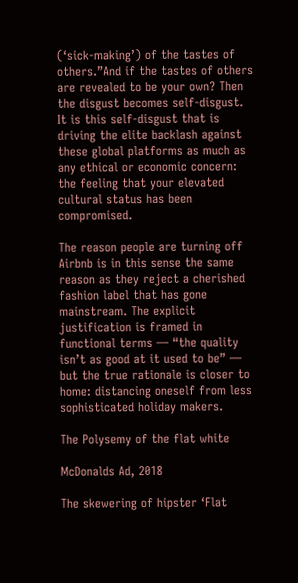(‘sick-making’) of the tastes of others.”And if the tastes of others are revealed to be your own? Then the disgust becomes self-disgust. It is this self-disgust that is driving the elite backlash against these global platforms as much as any ethical or economic concern: the feeling that your elevated cultural status has been compromised.

The reason people are turning off Airbnb is in this sense the same reason as they reject a cherished fashion label that has gone mainstream. The explicit justification is framed in functional terms — “the quality isn’t as good at it used to be” — but the true rationale is closer to home: distancing oneself from less sophisticated holiday makers.

The Polysemy of the flat white

McDonalds Ad, 2018

The skewering of hipster ‘Flat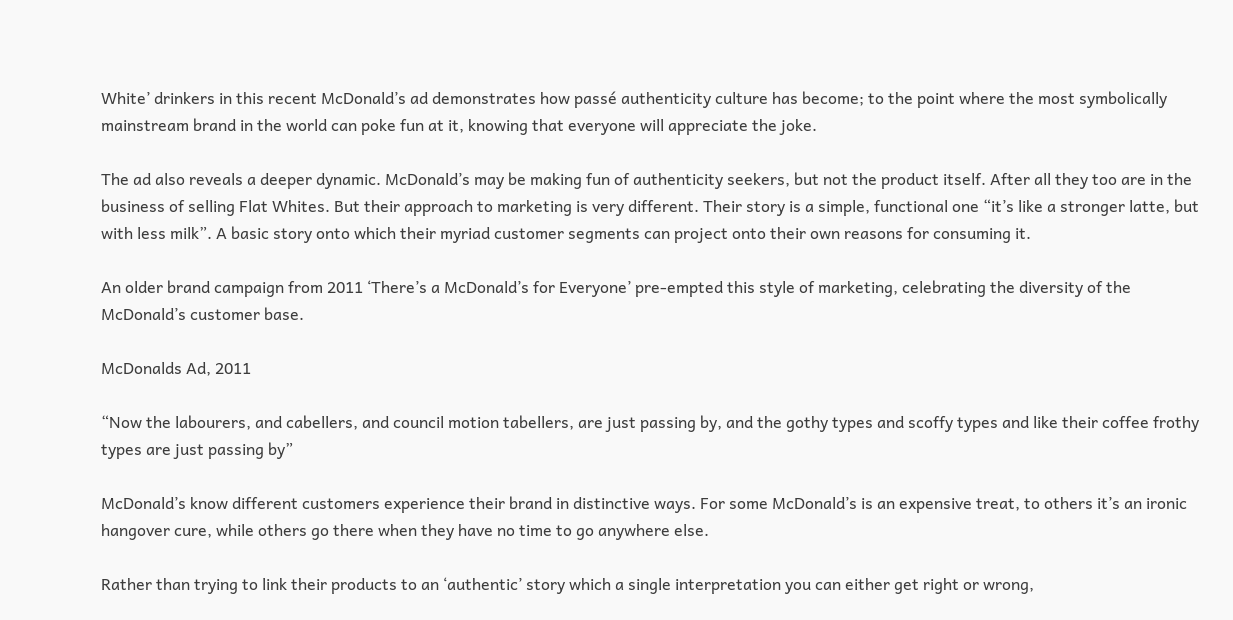White’ drinkers in this recent McDonald’s ad demonstrates how passé authenticity culture has become; to the point where the most symbolically mainstream brand in the world can poke fun at it, knowing that everyone will appreciate the joke.

The ad also reveals a deeper dynamic. McDonald’s may be making fun of authenticity seekers, but not the product itself. After all they too are in the business of selling Flat Whites. But their approach to marketing is very different. Their story is a simple, functional one “it’s like a stronger latte, but with less milk”. A basic story onto which their myriad customer segments can project onto their own reasons for consuming it.

An older brand campaign from 2011 ‘There’s a McDonald’s for Everyone’ pre-empted this style of marketing, celebrating the diversity of the McDonald’s customer base.

McDonalds Ad, 2011

“Now the labourers, and cabellers, and council motion tabellers, are just passing by, and the gothy types and scoffy types and like their coffee frothy types are just passing by”

McDonald’s know different customers experience their brand in distinctive ways. For some McDonald’s is an expensive treat, to others it’s an ironic hangover cure, while others go there when they have no time to go anywhere else.

Rather than trying to link their products to an ‘authentic’ story which a single interpretation you can either get right or wrong,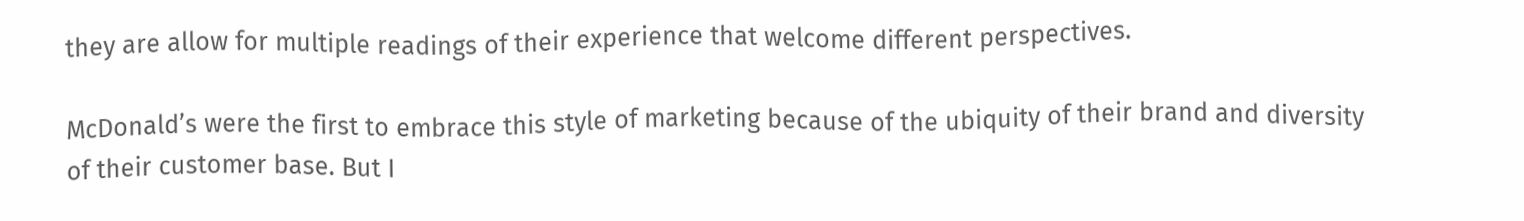they are allow for multiple readings of their experience that welcome different perspectives.

McDonald’s were the first to embrace this style of marketing because of the ubiquity of their brand and diversity of their customer base. But I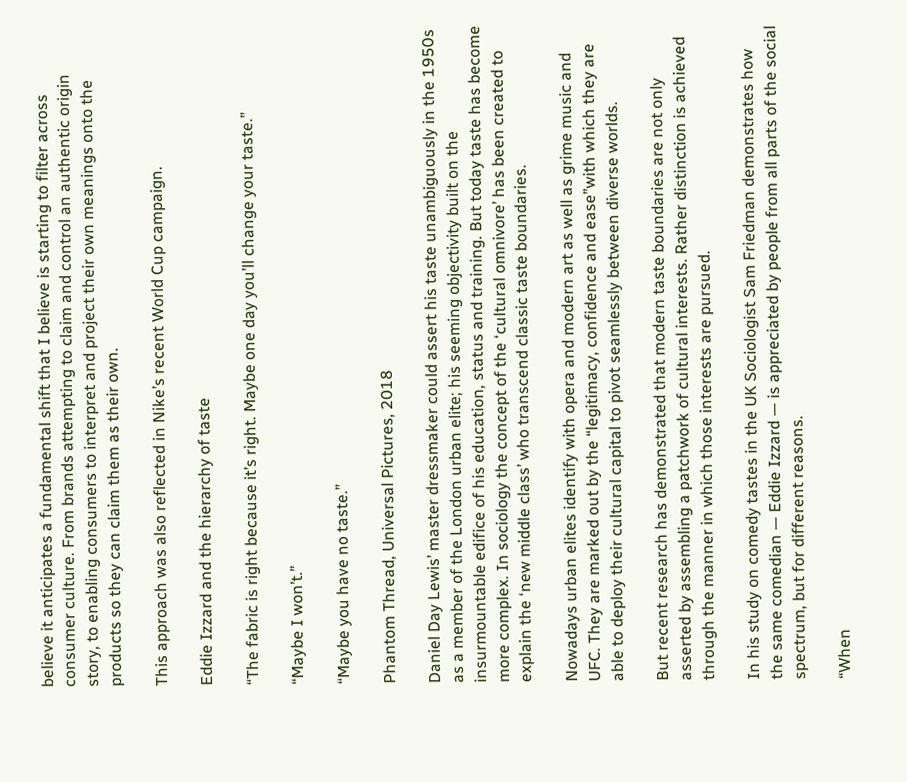believe it anticipates a fundamental shift that I believe is starting to filter across consumer culture. From brands attempting to claim and control an authentic origin story, to enabling consumers to interpret and project their own meanings onto the products so they can claim them as their own.

This approach was also reflected in Nike’s recent World Cup campaign.

Eddie Izzard and the hierarchy of taste

“The fabric is right because it’s right. Maybe one day you’ll change your taste.”

“Maybe I won’t.”

“Maybe you have no taste.”

Phantom Thread, Universal Pictures, 2018

Daniel Day Lewis’ master dressmaker could assert his taste unambiguously in the 1950s as a member of the London urban elite; his seeming objectivity built on the insurmountable edifice of his education, status and training. But today taste has become more complex. In sociology the concept of the ‘cultural omnivore’ has been created to explain the ‘new middle class’ who transcend classic taste boundaries.

Nowadays urban elites identify with opera and modern art as well as grime music and UFC. They are marked out by the “legitimacy, confidence and ease”with which they are able to deploy their cultural capital to pivot seamlessly between diverse worlds.

But recent research has demonstrated that modern taste boundaries are not only asserted by assembling a patchwork of cultural interests. Rather distinction is achieved through the manner in which those interests are pursued.

In his study on comedy tastes in the UK Sociologist Sam Friedman demonstrates how the same comedian — Eddie Izzard — is appreciated by people from all parts of the social spectrum, but for different reasons.

“When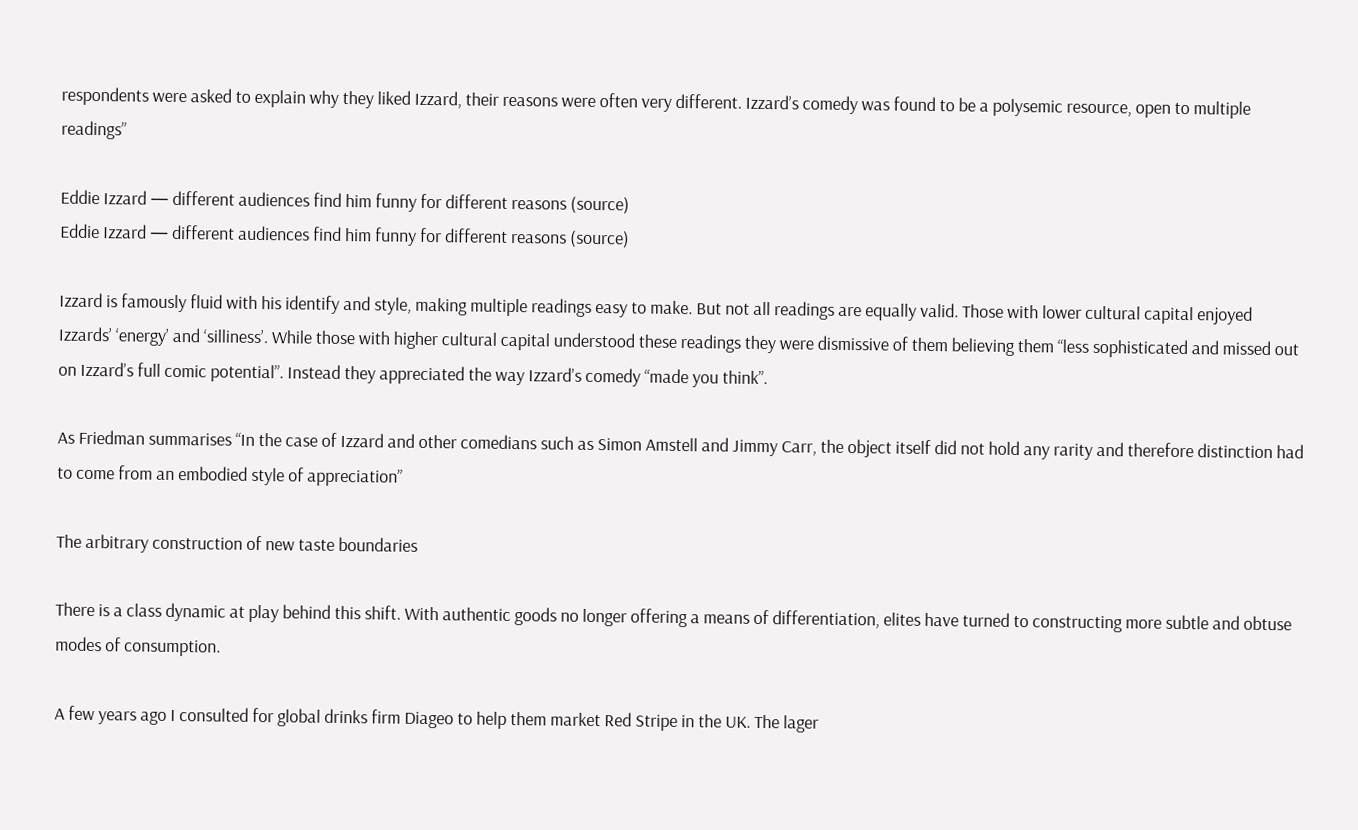respondents were asked to explain why they liked Izzard, their reasons were often very different. Izzard’s comedy was found to be a polysemic resource, open to multiple readings”

Eddie Izzard — different audiences find him funny for different reasons (source)
Eddie Izzard — different audiences find him funny for different reasons (source)

Izzard is famously fluid with his identify and style, making multiple readings easy to make. But not all readings are equally valid. Those with lower cultural capital enjoyed Izzards’ ‘energy’ and ‘silliness’. While those with higher cultural capital understood these readings they were dismissive of them believing them “less sophisticated and missed out on Izzard’s full comic potential”. Instead they appreciated the way Izzard’s comedy “made you think”.

As Friedman summarises “In the case of Izzard and other comedians such as Simon Amstell and Jimmy Carr, the object itself did not hold any rarity and therefore distinction had to come from an embodied style of appreciation”

The arbitrary construction of new taste boundaries

There is a class dynamic at play behind this shift. With authentic goods no longer offering a means of differentiation, elites have turned to constructing more subtle and obtuse modes of consumption.

A few years ago I consulted for global drinks firm Diageo to help them market Red Stripe in the UK. The lager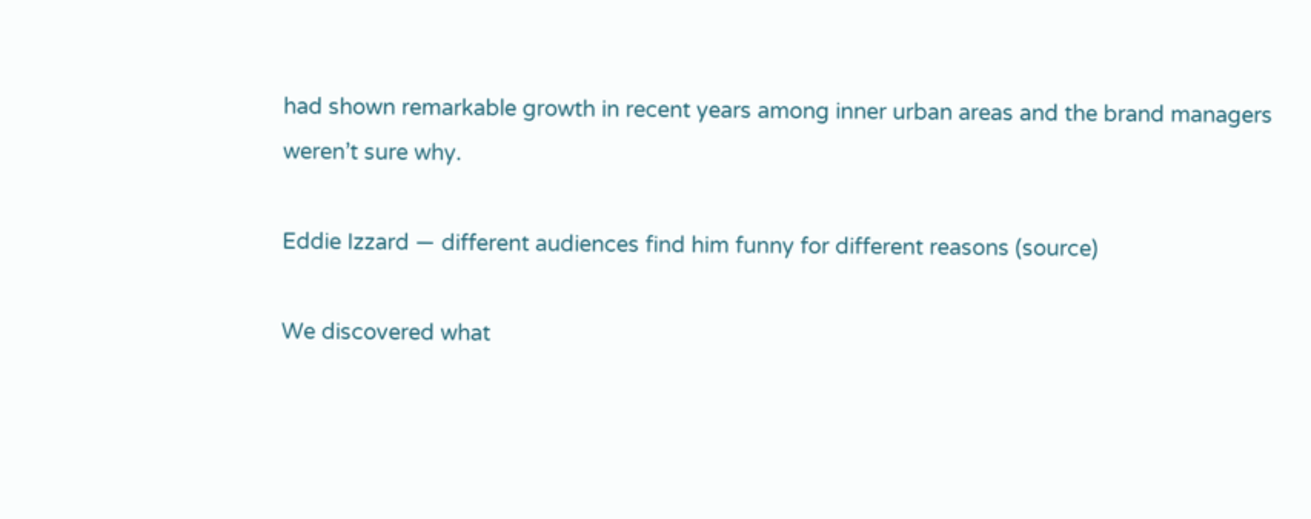had shown remarkable growth in recent years among inner urban areas and the brand managers weren’t sure why.

Eddie Izzard — different audiences find him funny for different reasons (source)

We discovered what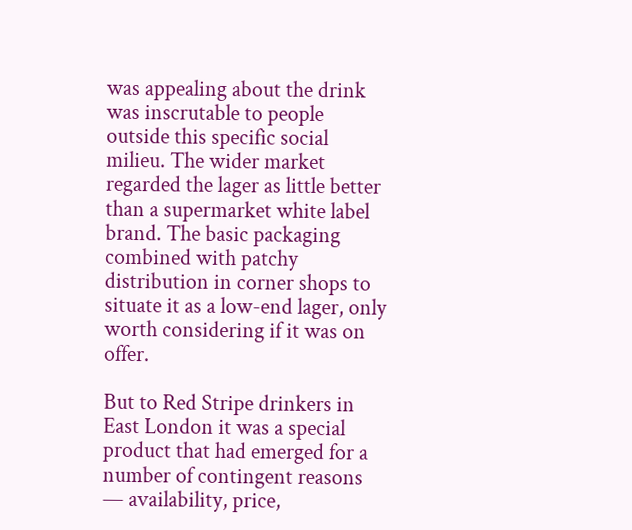was appealing about the drink was inscrutable to people outside this specific social milieu. The wider market regarded the lager as little better than a supermarket white label brand. The basic packaging combined with patchy distribution in corner shops to situate it as a low-end lager, only worth considering if it was on offer.

But to Red Stripe drinkers in East London it was a special product that had emerged for a number of contingent reasons — availability, price,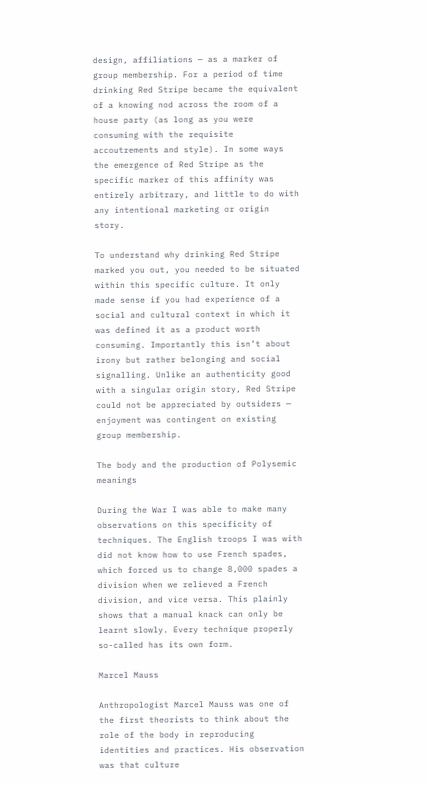design, affiliations — as a marker of group membership. For a period of time drinking Red Stripe became the equivalent of a knowing nod across the room of a house party (as long as you were consuming with the requisite accoutrements and style). In some ways the emergence of Red Stripe as the specific marker of this affinity was entirely arbitrary, and little to do with any intentional marketing or origin story.

To understand why drinking Red Stripe marked you out, you needed to be situated within this specific culture. It only made sense if you had experience of a social and cultural context in which it was defined it as a product worth consuming. Importantly this isn’t about irony but rather belonging and social signalling. Unlike an authenticity good with a singular origin story, Red Stripe could not be appreciated by outsiders — enjoyment was contingent on existing group membership.

The body and the production of Polysemic meanings

During the War I was able to make many observations on this specificity of techniques. The English troops I was with did not know how to use French spades, which forced us to change 8,000 spades a division when we relieved a French division, and vice versa. This plainly shows that a manual knack can only be learnt slowly. Every technique properly so-called has its own form.

Marcel Mauss

Anthropologist Marcel Mauss was one of the first theorists to think about the role of the body in reproducing identities and practices. His observation was that culture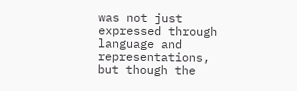was not just expressed through language and representations, but though the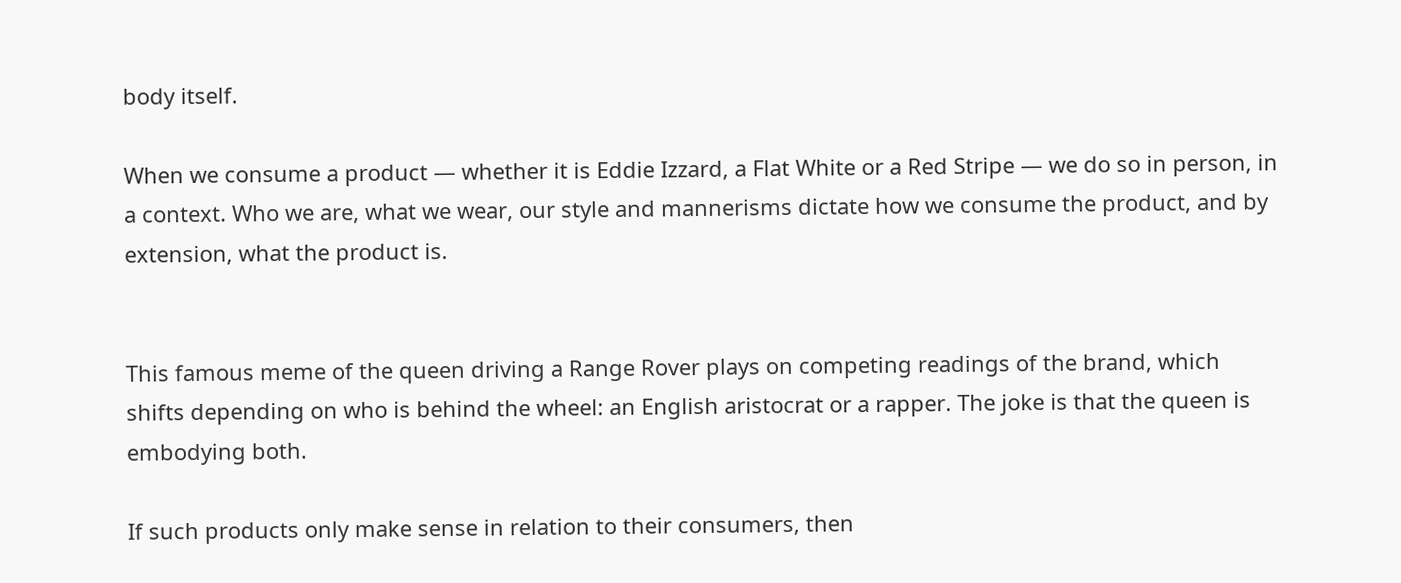body itself.

When we consume a product — whether it is Eddie Izzard, a Flat White or a Red Stripe — we do so in person, in a context. Who we are, what we wear, our style and mannerisms dictate how we consume the product, and by extension, what the product is.


This famous meme of the queen driving a Range Rover plays on competing readings of the brand, which shifts depending on who is behind the wheel: an English aristocrat or a rapper. The joke is that the queen is embodying both.

If such products only make sense in relation to their consumers, then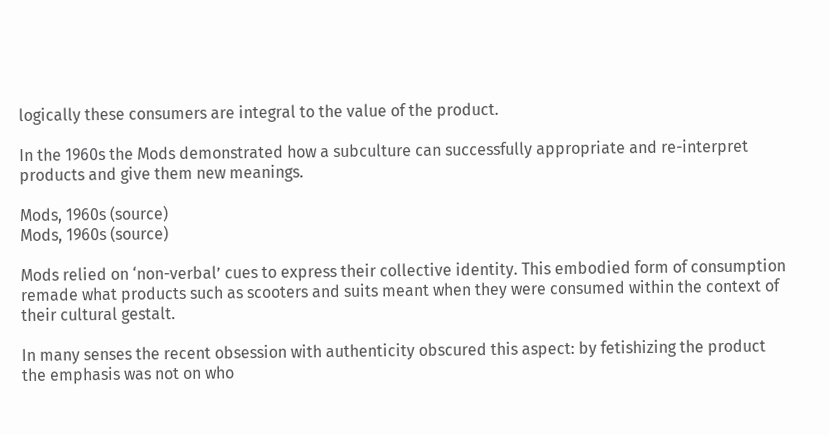logically these consumers are integral to the value of the product.

In the 1960s the Mods demonstrated how a subculture can successfully appropriate and re-interpret products and give them new meanings.

Mods, 1960s (source)
Mods, 1960s (source)

Mods relied on ‘non-verbal’ cues to express their collective identity. This embodied form of consumption remade what products such as scooters and suits meant when they were consumed within the context of their cultural gestalt.

In many senses the recent obsession with authenticity obscured this aspect: by fetishizing the product the emphasis was not on who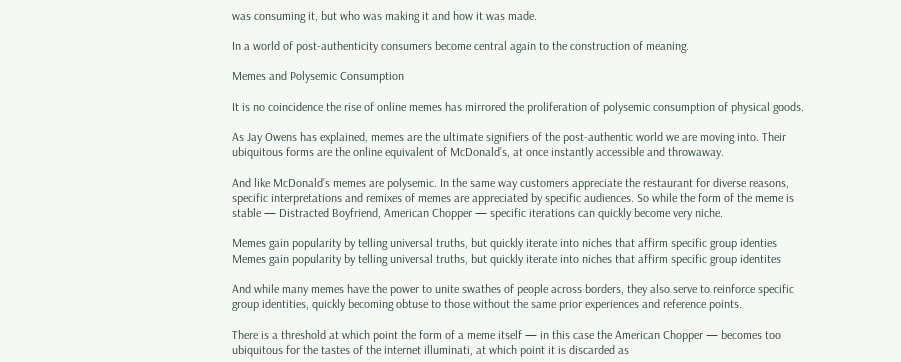was consuming it, but who was making it and how it was made.

In a world of post-authenticity consumers become central again to the construction of meaning.

Memes and Polysemic Consumption

It is no coincidence the rise of online memes has mirrored the proliferation of polysemic consumption of physical goods.

As Jay Owens has explained, memes are the ultimate signifiers of the post-authentic world we are moving into. Their ubiquitous forms are the online equivalent of McDonald’s, at once instantly accessible and throwaway.

And like McDonald’s memes are polysemic. In the same way customers appreciate the restaurant for diverse reasons, specific interpretations and remixes of memes are appreciated by specific audiences. So while the form of the meme is stable — Distracted Boyfriend, American Chopper — specific iterations can quickly become very niche.

Memes gain popularity by telling universal truths, but quickly iterate into niches that affirm specific group identies
Memes gain popularity by telling universal truths, but quickly iterate into niches that affirm specific group identites

And while many memes have the power to unite swathes of people across borders, they also serve to reinforce specific group identities, quickly becoming obtuse to those without the same prior experiences and reference points.

There is a threshold at which point the form of a meme itself — in this case the American Chopper — becomes too ubiquitous for the tastes of the internet illuminati, at which point it is discarded as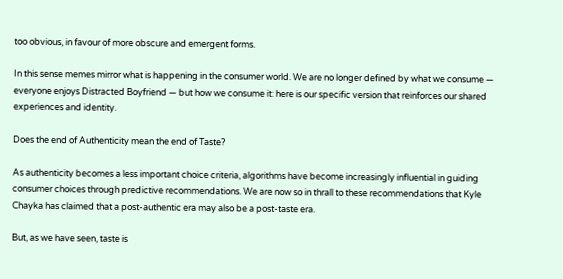too obvious, in favour of more obscure and emergent forms.

In this sense memes mirror what is happening in the consumer world. We are no longer defined by what we consume — everyone enjoys Distracted Boyfriend — but how we consume it: here is our specific version that reinforces our shared experiences and identity.

Does the end of Authenticity mean the end of Taste?

As authenticity becomes a less important choice criteria, algorithms have become increasingly influential in guiding consumer choices through predictive recommendations. We are now so in thrall to these recommendations that Kyle Chayka has claimed that a post-authentic era may also be a post-taste era.

But, as we have seen, taste is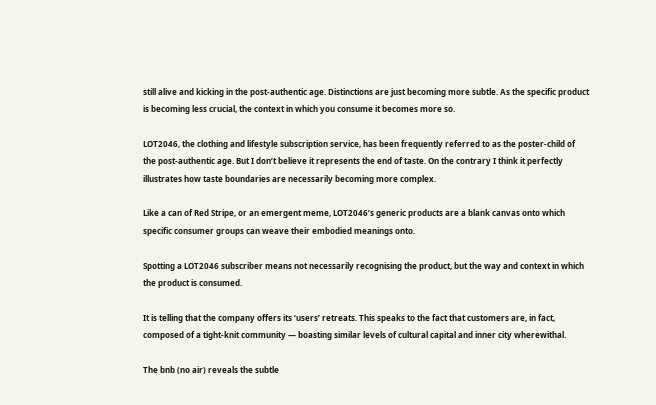still alive and kicking in the post-authentic age. Distinctions are just becoming more subtle. As the specific product is becoming less crucial, the context in which you consume it becomes more so.

LOT2046, the clothing and lifestyle subscription service, has been frequently referred to as the poster-child of the post-authentic age. But I don’t believe it represents the end of taste. On the contrary I think it perfectly illustrates how taste boundaries are necessarily becoming more complex.

Like a can of Red Stripe, or an emergent meme, LOT2046’s generic products are a blank canvas onto which specific consumer groups can weave their embodied meanings onto.

Spotting a LOT2046 subscriber means not necessarily recognising the product, but the way and context in which the product is consumed.

It is telling that the company offers its ‘users’ retreats. This speaks to the fact that customers are, in fact, composed of a tight-knit community — boasting similar levels of cultural capital and inner city wherewithal.

The bnb (no air) reveals the subtle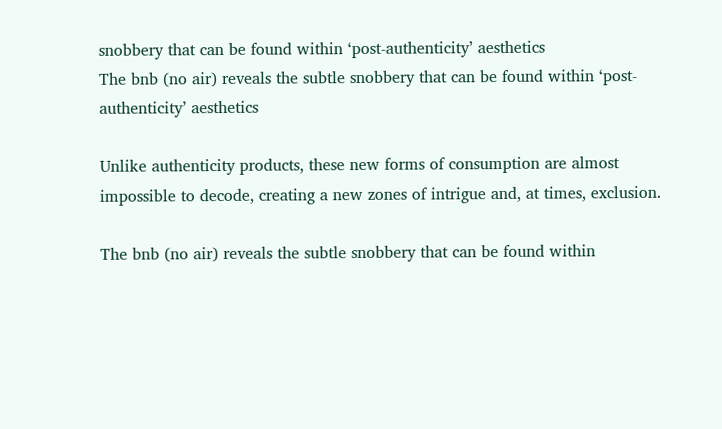snobbery that can be found within ‘post-authenticity’ aesthetics
The bnb (no air) reveals the subtle snobbery that can be found within ‘post-authenticity’ aesthetics

Unlike authenticity products, these new forms of consumption are almost impossible to decode, creating a new zones of intrigue and, at times, exclusion.

The bnb (no air) reveals the subtle snobbery that can be found within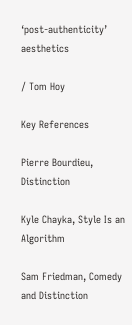‘post-authenticity’ aesthetics

/ Tom Hoy

Key References

Pierre Bourdieu, Distinction

Kyle Chayka, Style Is an Algorithm

Sam Friedman, Comedy and Distinction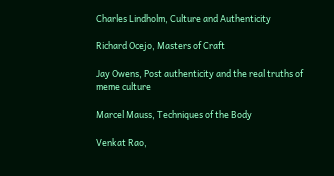Charles Lindholm, Culture and Authenticity

Richard Ocejo, Masters of Craft

Jay Owens, Post authenticity and the real truths of meme culture

Marcel Mauss, Techniques of the Body

Venkat Rao,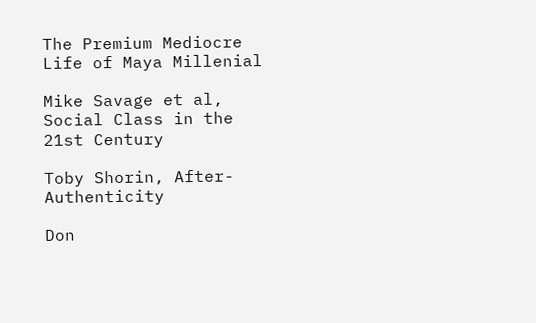The Premium Mediocre Life of Maya Millenial

Mike Savage et al, Social Class in the 21st Century

Toby Shorin, After-Authenticity

Don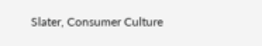Slater, Consumer Culture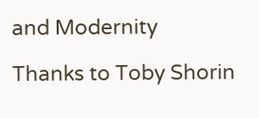and Modernity

Thanks to Toby Shorin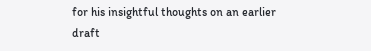for his insightful thoughts on an earlier draft